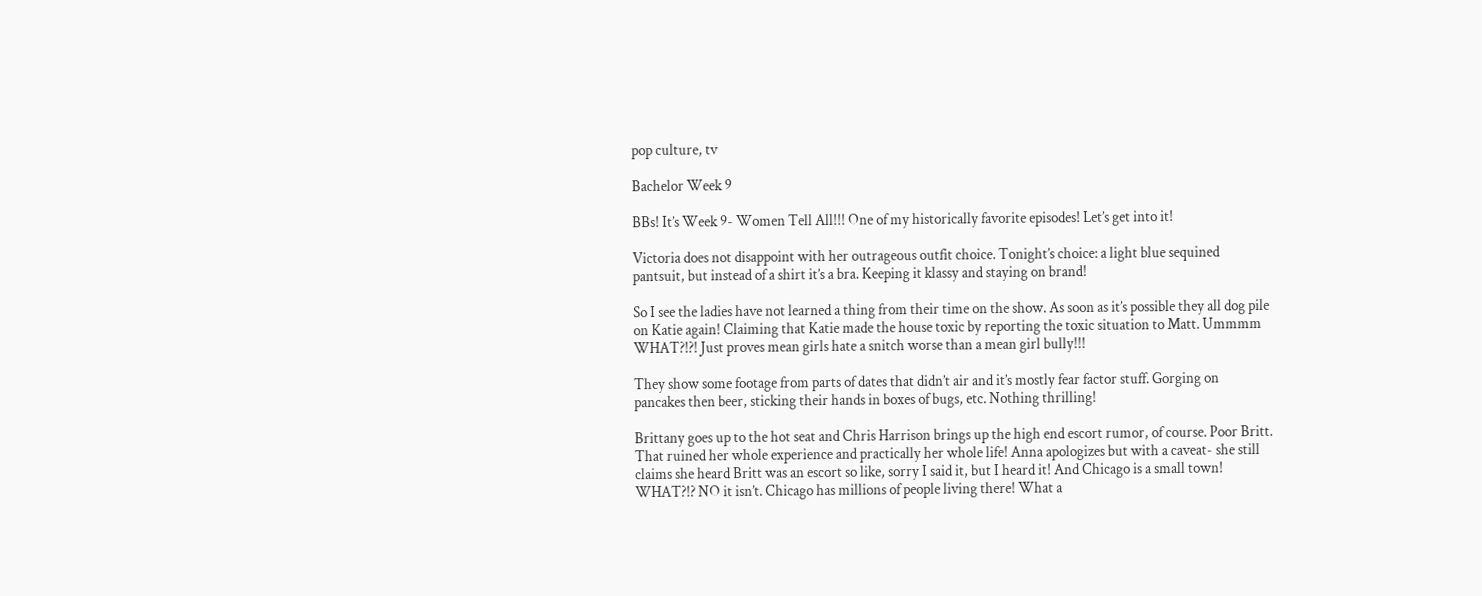pop culture, tv

Bachelor Week 9

BBs! It’s Week 9- Women Tell All!!! One of my historically favorite episodes! Let’s get into it!

Victoria does not disappoint with her outrageous outfit choice. Tonight’s choice: a light blue sequined pantsuit, but instead of a shirt it’s a bra. Keeping it klassy and staying on brand!

So I see the ladies have not learned a thing from their time on the show. As soon as it’s possible they all dog pile on Katie again! Claiming that Katie made the house toxic by reporting the toxic situation to Matt. Ummmm WHAT?!?! Just proves mean girls hate a snitch worse than a mean girl bully!!!

They show some footage from parts of dates that didn’t air and it’s mostly fear factor stuff. Gorging on pancakes then beer, sticking their hands in boxes of bugs, etc. Nothing thrilling!

Brittany goes up to the hot seat and Chris Harrison brings up the high end escort rumor, of course. Poor Britt. That ruined her whole experience and practically her whole life! Anna apologizes but with a caveat- she still claims she heard Britt was an escort so like, sorry I said it, but I heard it! And Chicago is a small town! WHAT?!? NO it isn’t. Chicago has millions of people living there! What a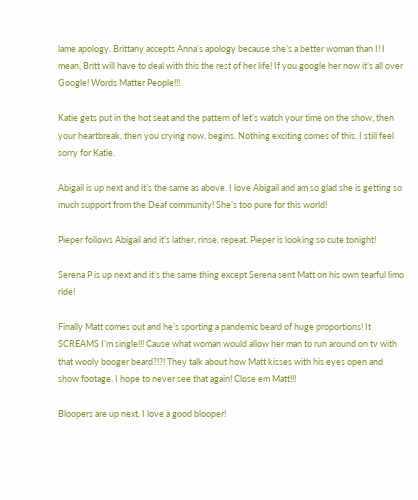lame apology. Brittany accepts Anna’s apology because she’s a better woman than I! I mean, Britt will have to deal with this the rest of her life! If you google her now it’s all over Google! Words Matter People!!!

Katie gets put in the hot seat and the pattern of let’s watch your time on the show, then your heartbreak, then you crying now, begins. Nothing exciting comes of this. I still feel sorry for Katie.

Abigail is up next and it’s the same as above. I love Abigail and am so glad she is getting so much support from the Deaf community! She’s too pure for this world!

Pieper follows Abigail and it’s lather, rinse, repeat. Pieper is looking so cute tonight!

Serena P is up next and it’s the same thing except Serena sent Matt on his own tearful limo ride!

Finally Matt comes out and he’s sporting a pandemic beard of huge proportions! It SCREAMS I’m single!!! Cause what woman would allow her man to run around on tv with that wooly booger beard?!?! They talk about how Matt kisses with his eyes open and show footage. I hope to never see that again! Close em Matt!!!

Bloopers are up next. I love a good blooper!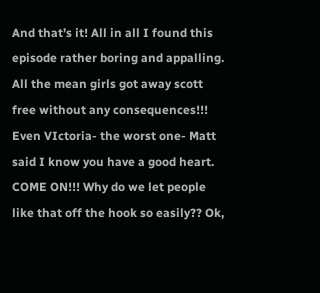And that’s it! All in all I found this episode rather boring and appalling. All the mean girls got away scott free without any consequences!!! Even VIctoria- the worst one- Matt said I know you have a good heart. COME ON!!! Why do we let people like that off the hook so easily?? Ok,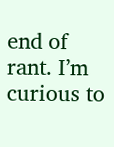end of rant. I’m curious to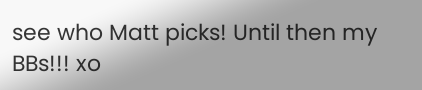see who Matt picks! Until then my BBs!!! xo